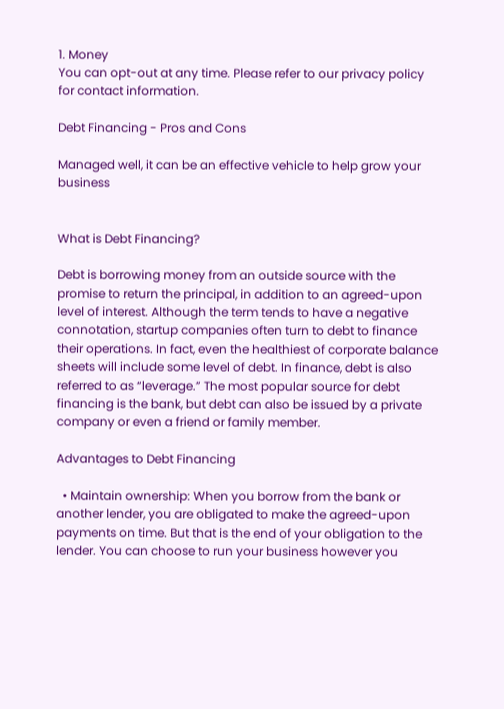1. Money
You can opt-out at any time. Please refer to our privacy policy for contact information.

Debt Financing - Pros and Cons

Managed well, it can be an effective vehicle to help grow your business


What is Debt Financing?

Debt is borrowing money from an outside source with the promise to return the principal, in addition to an agreed-upon level of interest. Although the term tends to have a negative connotation, startup companies often turn to debt to finance their operations. In fact, even the healthiest of corporate balance sheets will include some level of debt. In finance, debt is also referred to as “leverage.” The most popular source for debt financing is the bank, but debt can also be issued by a private company or even a friend or family member.

Advantages to Debt Financing

  • Maintain ownership: When you borrow from the bank or another lender, you are obligated to make the agreed-upon payments on time. But that is the end of your obligation to the lender. You can choose to run your business however you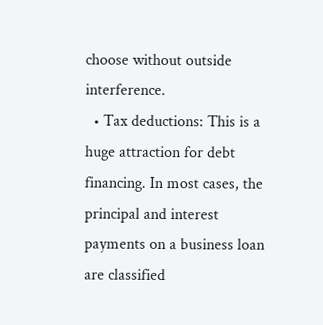choose without outside interference.
  • Tax deductions: This is a huge attraction for debt financing. In most cases, the principal and interest payments on a business loan are classified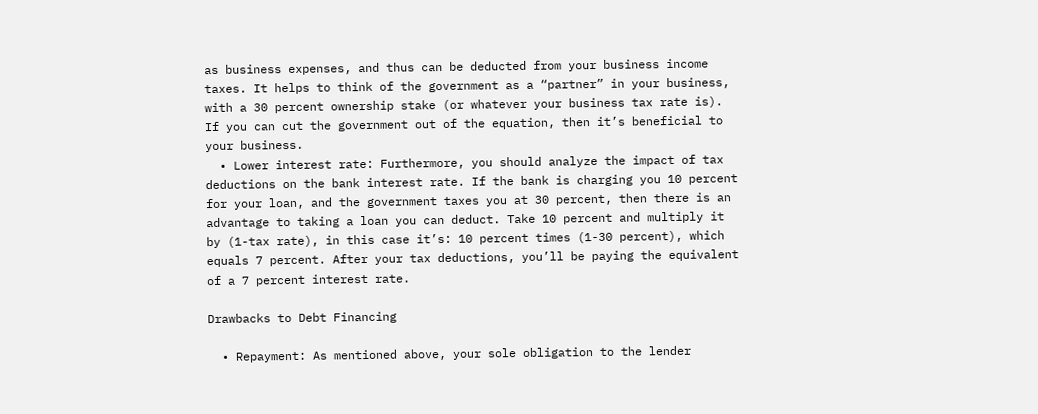as business expenses, and thus can be deducted from your business income taxes. It helps to think of the government as a “partner” in your business, with a 30 percent ownership stake (or whatever your business tax rate is). If you can cut the government out of the equation, then it’s beneficial to your business.
  • Lower interest rate: Furthermore, you should analyze the impact of tax deductions on the bank interest rate. If the bank is charging you 10 percent for your loan, and the government taxes you at 30 percent, then there is an advantage to taking a loan you can deduct. Take 10 percent and multiply it by (1-tax rate), in this case it’s: 10 percent times (1-30 percent), which equals 7 percent. After your tax deductions, you’ll be paying the equivalent of a 7 percent interest rate.

Drawbacks to Debt Financing

  • Repayment: As mentioned above, your sole obligation to the lender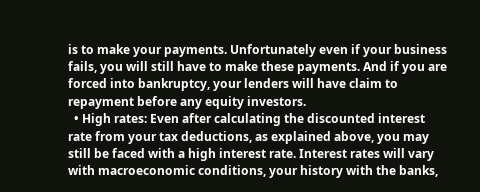is to make your payments. Unfortunately even if your business fails, you will still have to make these payments. And if you are forced into bankruptcy, your lenders will have claim to repayment before any equity investors.
  • High rates: Even after calculating the discounted interest rate from your tax deductions, as explained above, you may still be faced with a high interest rate. Interest rates will vary with macroeconomic conditions, your history with the banks,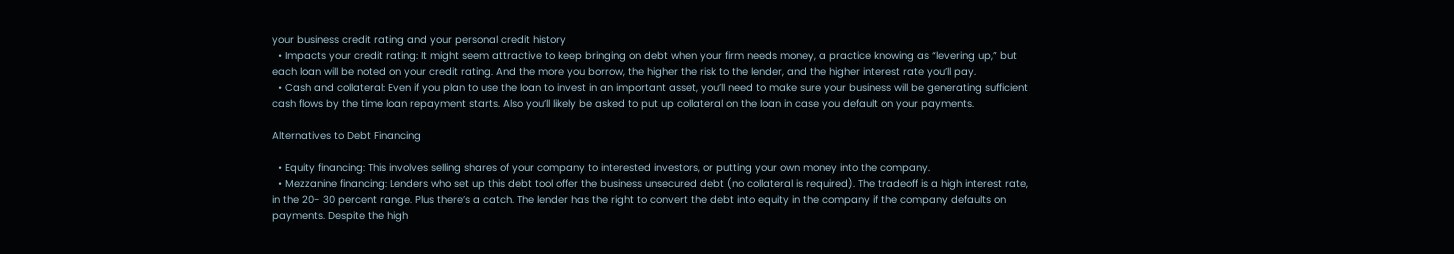your business credit rating and your personal credit history
  • Impacts your credit rating: It might seem attractive to keep bringing on debt when your firm needs money, a practice knowing as “levering up,” but each loan will be noted on your credit rating. And the more you borrow, the higher the risk to the lender, and the higher interest rate you’ll pay.
  • Cash and collateral: Even if you plan to use the loan to invest in an important asset, you’ll need to make sure your business will be generating sufficient cash flows by the time loan repayment starts. Also you’ll likely be asked to put up collateral on the loan in case you default on your payments.

Alternatives to Debt Financing

  • Equity financing: This involves selling shares of your company to interested investors, or putting your own money into the company.
  • Mezzanine financing: Lenders who set up this debt tool offer the business unsecured debt (no collateral is required). The tradeoff is a high interest rate, in the 20- 30 percent range. Plus there’s a catch. The lender has the right to convert the debt into equity in the company if the company defaults on payments. Despite the high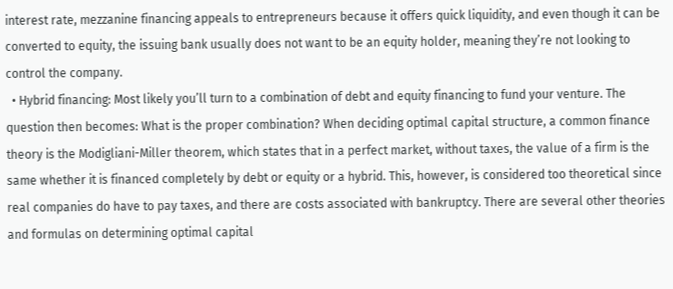interest rate, mezzanine financing appeals to entrepreneurs because it offers quick liquidity, and even though it can be converted to equity, the issuing bank usually does not want to be an equity holder, meaning they’re not looking to control the company.
  • Hybrid financing: Most likely you’ll turn to a combination of debt and equity financing to fund your venture. The question then becomes: What is the proper combination? When deciding optimal capital structure, a common finance theory is the Modigliani-Miller theorem, which states that in a perfect market, without taxes, the value of a firm is the same whether it is financed completely by debt or equity or a hybrid. This, however, is considered too theoretical since real companies do have to pay taxes, and there are costs associated with bankruptcy. There are several other theories and formulas on determining optimal capital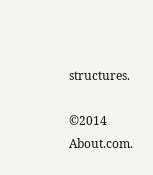structures.

©2014 About.com.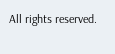All rights reserved.